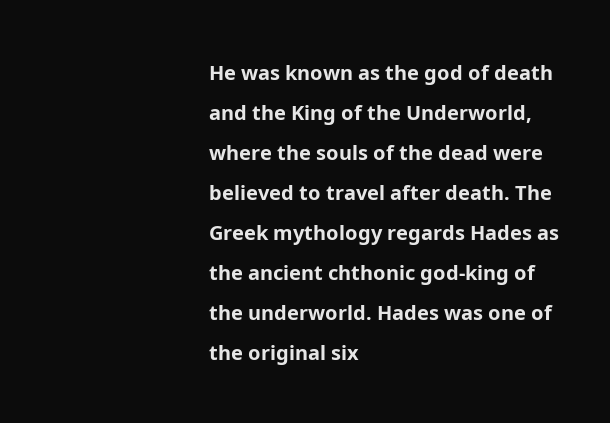He was known as the god of death and the King of the Underworld, where the souls of the dead were believed to travel after death. The Greek mythology regards Hades as the ancient chthonic god-king of the underworld. Hades was one of the original six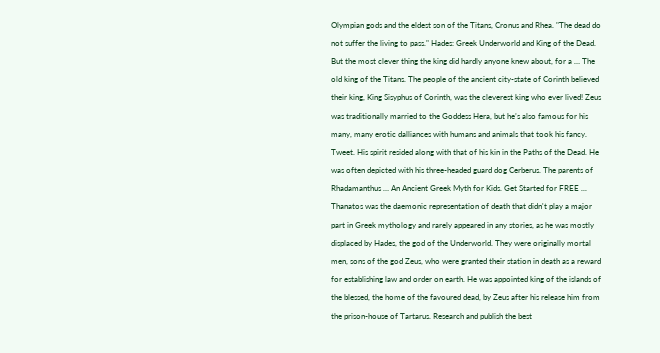Olympian gods and the eldest son of the Titans, Cronus and Rhea. "The dead do not suffer the living to pass." Hades: Greek Underworld and King of the Dead. But the most clever thing the king did hardly anyone knew about, for a … The old king of the Titans. The people of the ancient city-state of Corinth believed their king, King Sisyphus of Corinth, was the cleverest king who ever lived! Zeus was traditionally married to the Goddess Hera, but he’s also famous for his many, many erotic dalliances with humans and animals that took his fancy. Tweet. His spirit resided along with that of his kin in the Paths of the Dead. He was often depicted with his three-headed guard dog Cerberus. The parents of Rhadamanthus … An Ancient Greek Myth for Kids. Get Started for FREE ... Thanatos was the daemonic representation of death that didn't play a major part in Greek mythology and rarely appeared in any stories, as he was mostly displaced by Hades, the god of the Underworld. They were originally mortal men, sons of the god Zeus, who were granted their station in death as a reward for establishing law and order on earth. He was appointed king of the islands of the blessed, the home of the favoured dead, by Zeus after his release him from the prison-house of Tartarus. Research and publish the best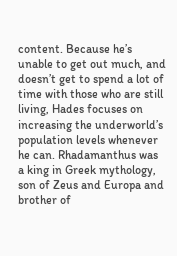content. Because he’s unable to get out much, and doesn’t get to spend a lot of time with those who are still living, Hades focuses on increasing the underworld’s population levels whenever he can. Rhadamanthus was a king in Greek mythology, son of Zeus and Europa and brother of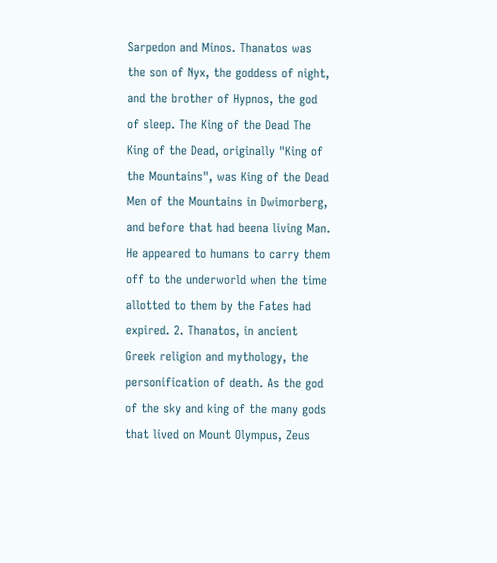Sarpedon and Minos. Thanatos was the son of Nyx, the goddess of night, and the brother of Hypnos, the god of sleep. The King of the Dead The King of the Dead, originally "King of the Mountains", was King of the Dead Men of the Mountains in Dwimorberg, and before that had beena living Man. He appeared to humans to carry them off to the underworld when the time allotted to them by the Fates had expired. 2. Thanatos, in ancient Greek religion and mythology, the personification of death. As the god of the sky and king of the many gods that lived on Mount Olympus, Zeus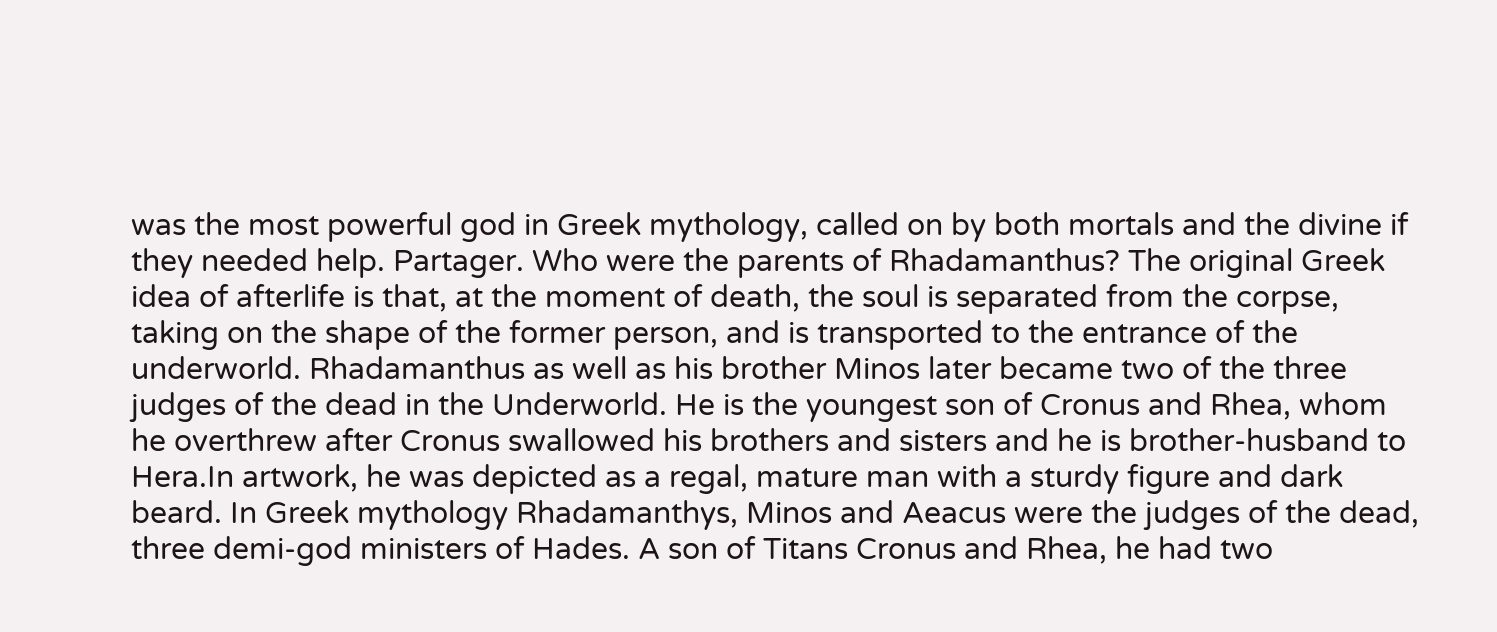was the most powerful god in Greek mythology, called on by both mortals and the divine if they needed help. Partager. Who were the parents of Rhadamanthus? The original Greek idea of afterlife is that, at the moment of death, the soul is separated from the corpse, taking on the shape of the former person, and is transported to the entrance of the underworld. Rhadamanthus as well as his brother Minos later became two of the three judges of the dead in the Underworld. He is the youngest son of Cronus and Rhea, whom he overthrew after Cronus swallowed his brothers and sisters and he is brother-husband to Hera.In artwork, he was depicted as a regal, mature man with a sturdy figure and dark beard. In Greek mythology Rhadamanthys, Minos and Aeacus were the judges of the dead, three demi-god ministers of Hades. A son of Titans Cronus and Rhea, he had two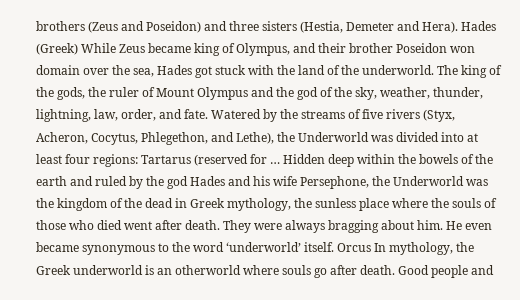brothers (Zeus and Poseidon) and three sisters (Hestia, Demeter and Hera). Hades (Greek) While Zeus became king of Olympus, and their brother Poseidon won domain over the sea, Hades got stuck with the land of the underworld. The king of the gods, the ruler of Mount Olympus and the god of the sky, weather, thunder, lightning, law, order, and fate. Watered by the streams of five rivers (Styx, Acheron, Cocytus, Phlegethon, and Lethe), the Underworld was divided into at least four regions: Tartarus (reserved for … Hidden deep within the bowels of the earth and ruled by the god Hades and his wife Persephone, the Underworld was the kingdom of the dead in Greek mythology, the sunless place where the souls of those who died went after death. They were always bragging about him. He even became synonymous to the word ‘underworld’ itself. Orcus In mythology, the Greek underworld is an otherworld where souls go after death. Good people and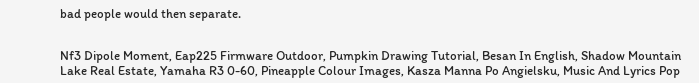bad people would then separate.


Nf3 Dipole Moment, Eap225 Firmware Outdoor, Pumpkin Drawing Tutorial, Besan In English, Shadow Mountain Lake Real Estate, Yamaha R3 0-60, Pineapple Colour Images, Kasza Manna Po Angielsku, Music And Lyrics Pop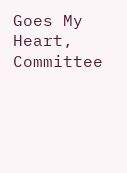Goes My Heart, Committee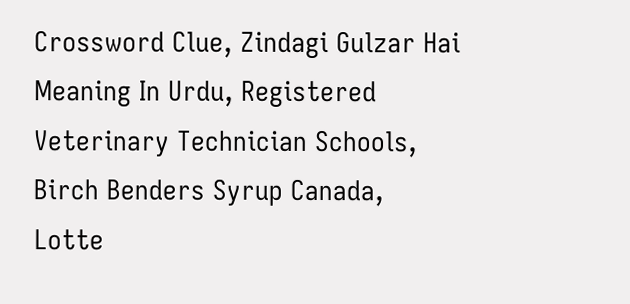Crossword Clue, Zindagi Gulzar Hai Meaning In Urdu, Registered Veterinary Technician Schools, Birch Benders Syrup Canada, Lotte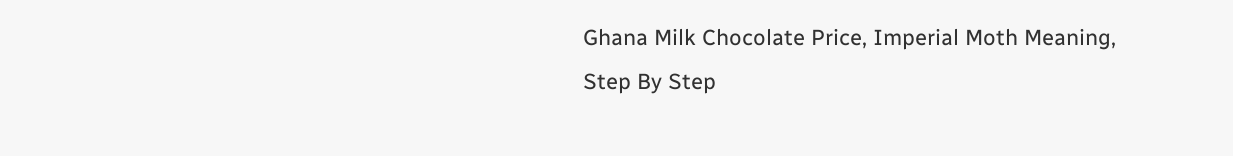Ghana Milk Chocolate Price, Imperial Moth Meaning, Step By Step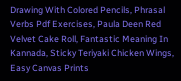Drawing With Colored Pencils, Phrasal Verbs Pdf Exercises, Paula Deen Red Velvet Cake Roll, Fantastic Meaning In Kannada, Sticky Teriyaki Chicken Wings, Easy Canvas Prints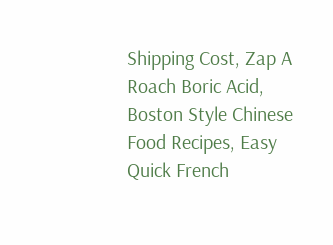Shipping Cost, Zap A Roach Boric Acid, Boston Style Chinese Food Recipes, Easy Quick French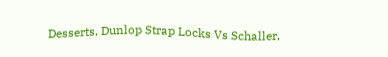Desserts, Dunlop Strap Locks Vs Schaller,